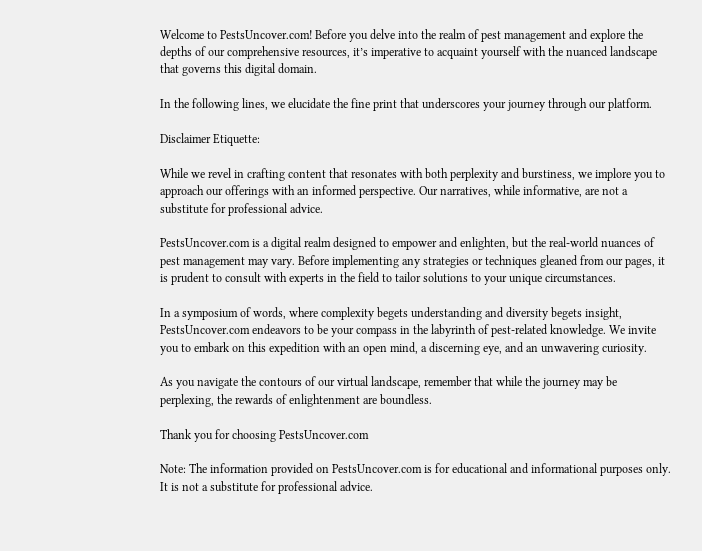Welcome to PestsUncover.com! Before you delve into the realm of pest management and explore the depths of our comprehensive resources, it’s imperative to acquaint yourself with the nuanced landscape that governs this digital domain.

In the following lines, we elucidate the fine print that underscores your journey through our platform.

Disclaimer Etiquette:

While we revel in crafting content that resonates with both perplexity and burstiness, we implore you to approach our offerings with an informed perspective. Our narratives, while informative, are not a substitute for professional advice.

PestsUncover.com is a digital realm designed to empower and enlighten, but the real-world nuances of pest management may vary. Before implementing any strategies or techniques gleaned from our pages, it is prudent to consult with experts in the field to tailor solutions to your unique circumstances.

In a symposium of words, where complexity begets understanding and diversity begets insight, PestsUncover.com endeavors to be your compass in the labyrinth of pest-related knowledge. We invite you to embark on this expedition with an open mind, a discerning eye, and an unwavering curiosity.

As you navigate the contours of our virtual landscape, remember that while the journey may be perplexing, the rewards of enlightenment are boundless.

Thank you for choosing PestsUncover.com

Note: The information provided on PestsUncover.com is for educational and informational purposes only. It is not a substitute for professional advice.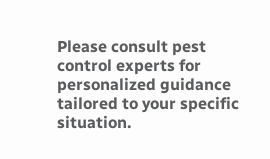Please consult pest control experts for personalized guidance tailored to your specific situation.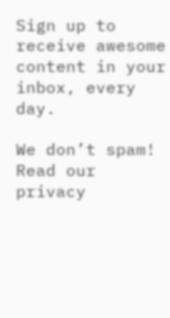Sign up to receive awesome content in your inbox, every day.

We don’t spam! Read our privacy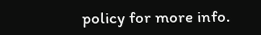policy for more info.